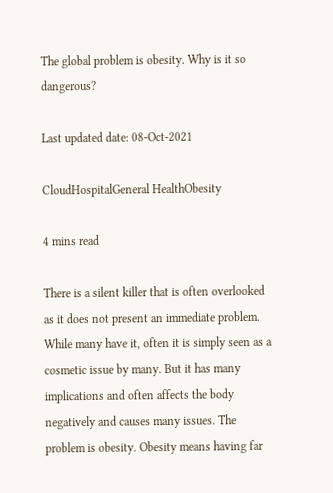The global problem is obesity. Why is it so dangerous?

Last updated date: 08-Oct-2021

CloudHospitalGeneral HealthObesity

4 mins read

There is a silent killer that is often overlooked as it does not present an immediate problem. While many have it, often it is simply seen as a cosmetic issue by many. But it has many implications and often affects the body negatively and causes many issues. The problem is obesity. Obesity means having far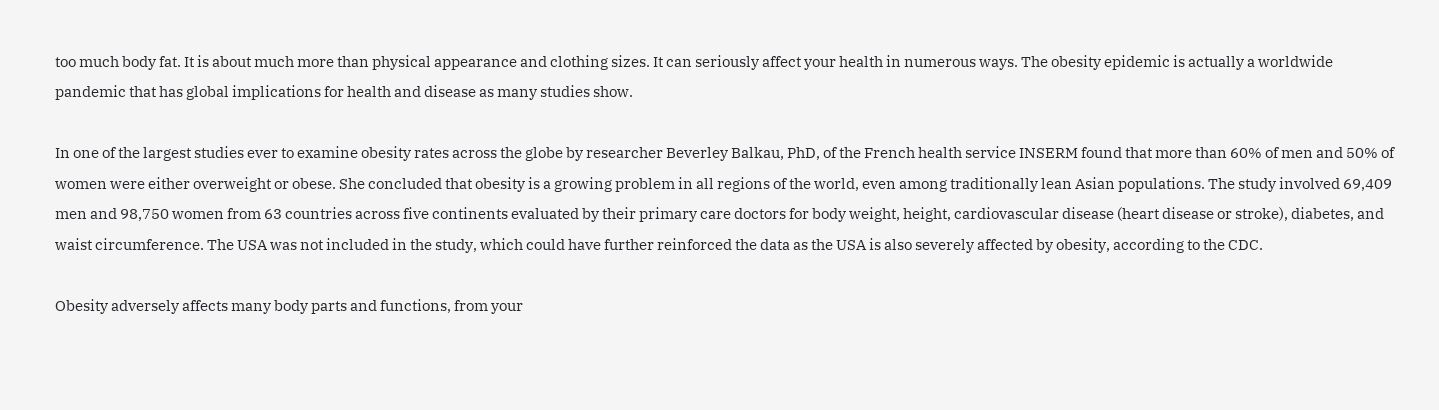too much body fat. It is about much more than physical appearance and clothing sizes. It can seriously affect your health in numerous ways. The obesity epidemic is actually a worldwide pandemic that has global implications for health and disease as many studies show.

In one of the largest studies ever to examine obesity rates across the globe by researcher Beverley Balkau, PhD, of the French health service INSERM found that more than 60% of men and 50% of women were either overweight or obese. She concluded that obesity is a growing problem in all regions of the world, even among traditionally lean Asian populations. The study involved 69,409 men and 98,750 women from 63 countries across five continents evaluated by their primary care doctors for body weight, height, cardiovascular disease (heart disease or stroke), diabetes, and waist circumference. The USA was not included in the study, which could have further reinforced the data as the USA is also severely affected by obesity, according to the CDC.

Obesity adversely affects many body parts and functions, from your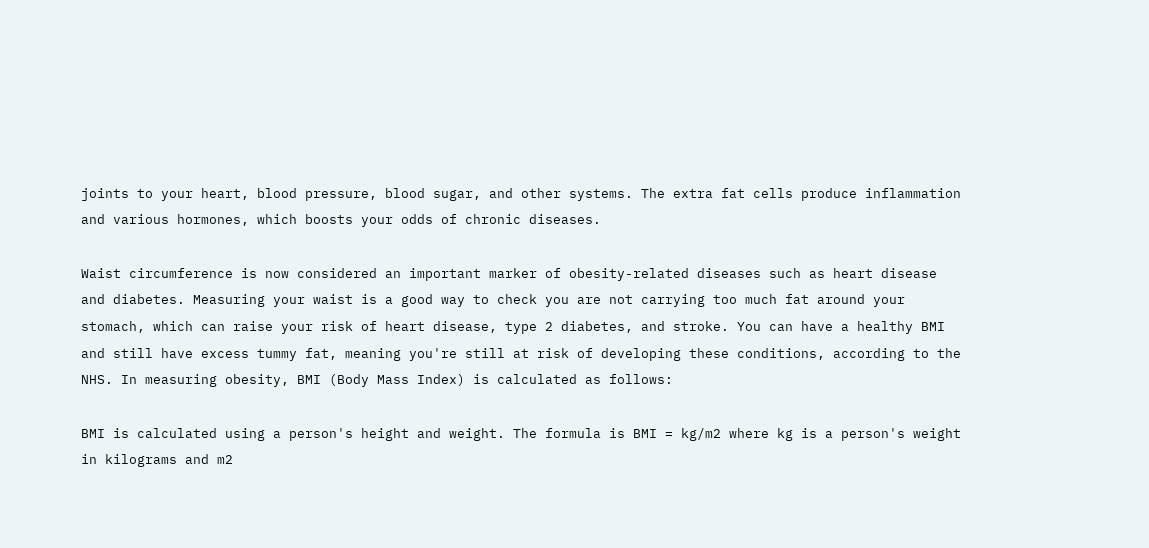joints to your heart, blood pressure, blood sugar, and other systems. The extra fat cells produce inflammation and various hormones, which boosts your odds of chronic diseases.

Waist circumference is now considered an important marker of obesity-related diseases such as heart disease and diabetes. Measuring your waist is a good way to check you are not carrying too much fat around your stomach, which can raise your risk of heart disease, type 2 diabetes, and stroke. You can have a healthy BMI and still have excess tummy fat, meaning you're still at risk of developing these conditions, according to the NHS. In measuring obesity, BMI (Body Mass Index) is calculated as follows:

BMI is calculated using a person's height and weight. The formula is BMI = kg/m2 where kg is a person's weight in kilograms and m2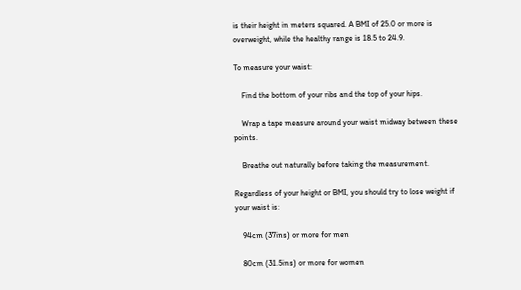is their height in meters squared. A BMI of 25.0 or more is overweight, while the healthy range is 18.5 to 24.9.

To measure your waist:

    Find the bottom of your ribs and the top of your hips.

    Wrap a tape measure around your waist midway between these points.

    Breathe out naturally before taking the measurement.

Regardless of your height or BMI, you should try to lose weight if your waist is:

    94cm (37ins) or more for men

    80cm (31.5ins) or more for women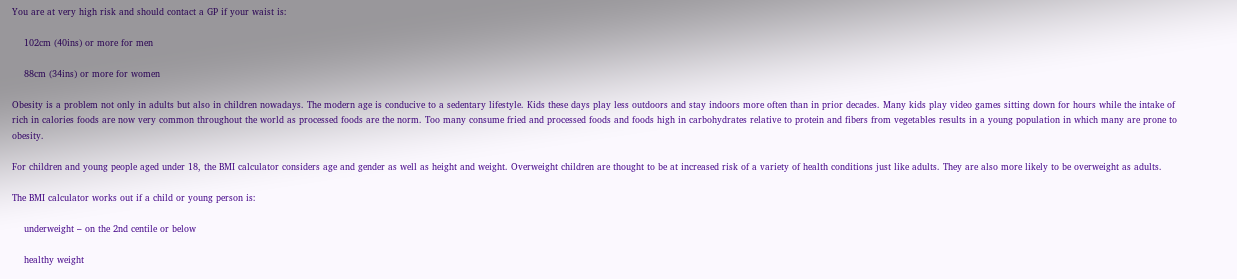You are at very high risk and should contact a GP if your waist is:

    102cm (40ins) or more for men

    88cm (34ins) or more for women

Obesity is a problem not only in adults but also in children nowadays. The modern age is conducive to a sedentary lifestyle. Kids these days play less outdoors and stay indoors more often than in prior decades. Many kids play video games sitting down for hours while the intake of rich in calories foods are now very common throughout the world as processed foods are the norm. Too many consume fried and processed foods and foods high in carbohydrates relative to protein and fibers from vegetables results in a young population in which many are prone to obesity.

For children and young people aged under 18, the BMI calculator considers age and gender as well as height and weight. Overweight children are thought to be at increased risk of a variety of health conditions just like adults. They are also more likely to be overweight as adults.

The BMI calculator works out if a child or young person is:

    underweight – on the 2nd centile or below

    healthy weight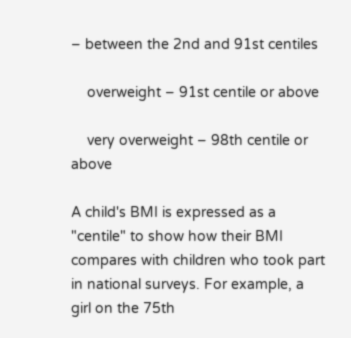– between the 2nd and 91st centiles

    overweight – 91st centile or above

    very overweight – 98th centile or above

A child's BMI is expressed as a "centile" to show how their BMI compares with children who took part in national surveys. For example, a girl on the 75th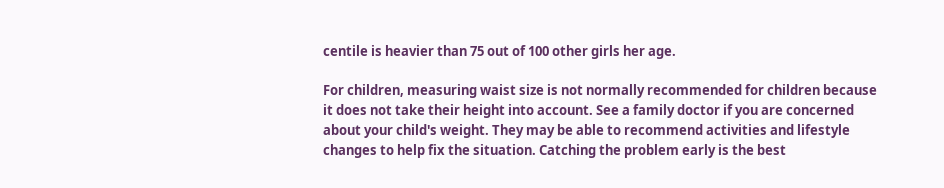centile is heavier than 75 out of 100 other girls her age.

For children, measuring waist size is not normally recommended for children because it does not take their height into account. See a family doctor if you are concerned about your child's weight. They may be able to recommend activities and lifestyle changes to help fix the situation. Catching the problem early is the best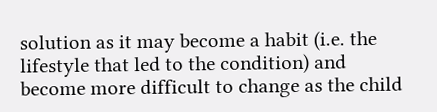solution as it may become a habit (i.e. the lifestyle that led to the condition) and become more difficult to change as the child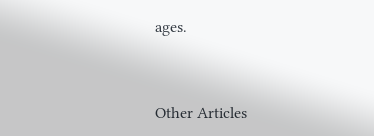ages.


Other Articles